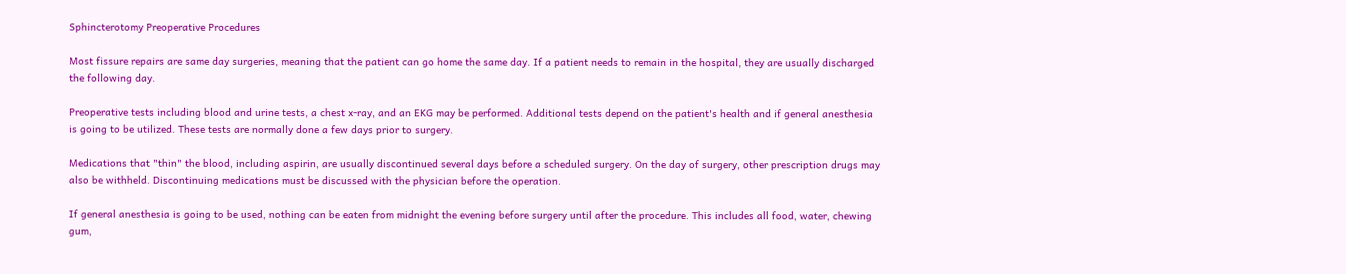Sphincterotomy Preoperative Procedures

Most fissure repairs are same day surgeries, meaning that the patient can go home the same day. If a patient needs to remain in the hospital, they are usually discharged the following day.

Preoperative tests including blood and urine tests, a chest x-ray, and an EKG may be performed. Additional tests depend on the patient's health and if general anesthesia is going to be utilized. These tests are normally done a few days prior to surgery.

Medications that "thin" the blood, including aspirin, are usually discontinued several days before a scheduled surgery. On the day of surgery, other prescription drugs may also be withheld. Discontinuing medications must be discussed with the physician before the operation.

If general anesthesia is going to be used, nothing can be eaten from midnight the evening before surgery until after the procedure. This includes all food, water, chewing gum,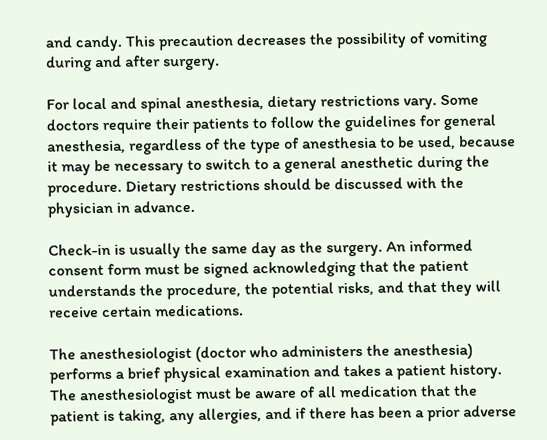and candy. This precaution decreases the possibility of vomiting during and after surgery.

For local and spinal anesthesia, dietary restrictions vary. Some doctors require their patients to follow the guidelines for general anesthesia, regardless of the type of anesthesia to be used, because it may be necessary to switch to a general anesthetic during the procedure. Dietary restrictions should be discussed with the physician in advance.

Check-in is usually the same day as the surgery. An informed consent form must be signed acknowledging that the patient understands the procedure, the potential risks, and that they will receive certain medications.

The anesthesiologist (doctor who administers the anesthesia) performs a brief physical examination and takes a patient history. The anesthesiologist must be aware of all medication that the patient is taking, any allergies, and if there has been a prior adverse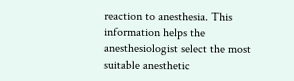reaction to anesthesia. This information helps the anesthesiologist select the most suitable anesthetic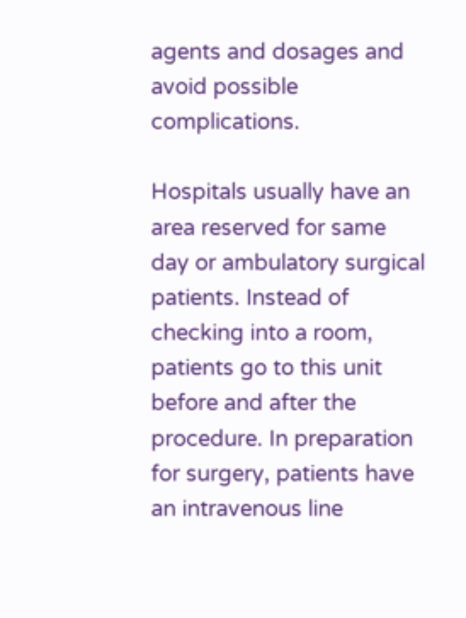agents and dosages and avoid possible complications.

Hospitals usually have an area reserved for same day or ambulatory surgical patients. Instead of checking into a room, patients go to this unit before and after the procedure. In preparation for surgery, patients have an intravenous line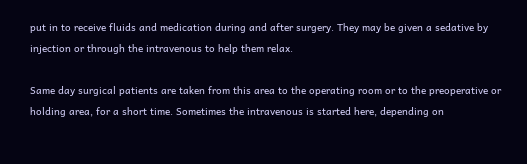put in to receive fluids and medication during and after surgery. They may be given a sedative by injection or through the intravenous to help them relax.

Same day surgical patients are taken from this area to the operating room or to the preoperative or holding area, for a short time. Sometimes the intravenous is started here, depending on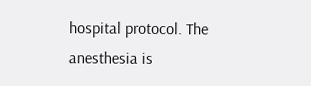hospital protocol. The anesthesia is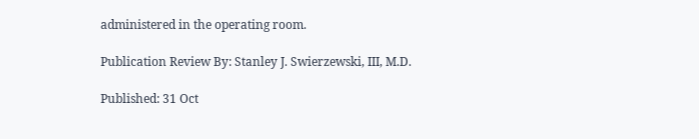administered in the operating room.

Publication Review By: Stanley J. Swierzewski, III, M.D.

Published: 31 Oct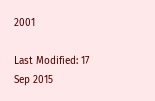2001

Last Modified: 17 Sep 2015